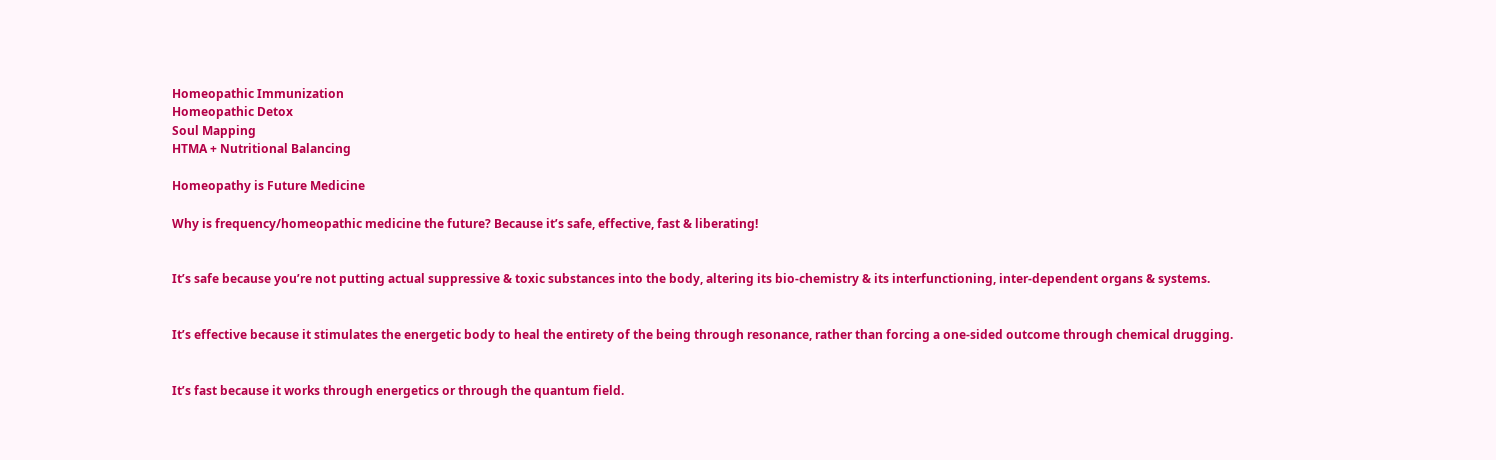Homeopathic Immunization
Homeopathic Detox
Soul Mapping
HTMA + Nutritional Balancing

Homeopathy is Future Medicine

Why is frequency/homeopathic medicine the future? Because it’s safe, effective, fast & liberating!


It’s safe because you’re not putting actual suppressive & toxic substances into the body, altering its bio-chemistry & its interfunctioning, inter-dependent organs & systems.


It’s effective because it stimulates the energetic body to heal the entirety of the being through resonance, rather than forcing a one-sided outcome through chemical drugging.


It’s fast because it works through energetics or through the quantum field.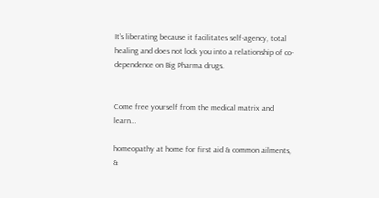It’s liberating because it facilitates self-agency, total healing and does not lock you into a relationship of co-dependence on Big Pharma drugs.


Come free yourself from the medical matrix and learn…

homeopathy at home for first aid & common ailments, &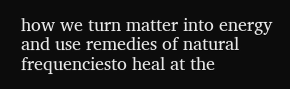how we turn matter into energy and use remedies of natural frequenciesto heal at the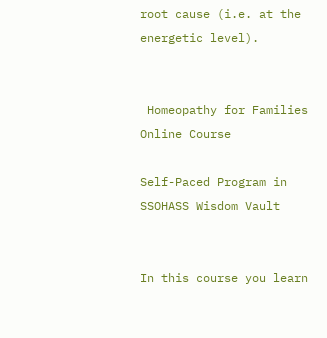root cause (i.e. at the energetic level).


 Homeopathy for Families Online Course

Self-Paced Program in SSOHASS Wisdom Vault


In this course you learn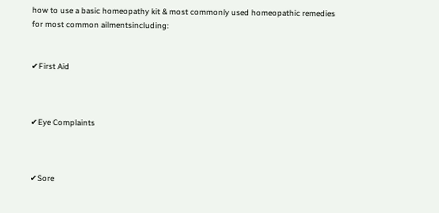how to use a basic homeopathy kit & most commonly used homeopathic remedies for most common ailmentsincluding:


✔First Aid



✔Eye Complaints



✔Sore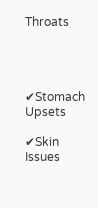Throats




✔Stomach Upsets

✔Skin Issues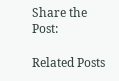Share the Post:

Related Posts